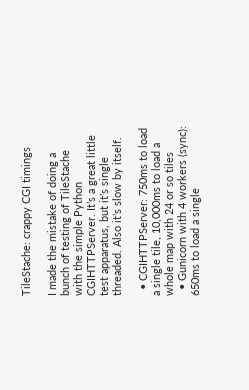TileStache: crappy CGI timings

I made the mistake of doing a bunch of testing of TileStache with the simple Python CGIHTTPServer. It’s a great little test apparatus, but it’s single threaded. Also it’s slow by itself.

  • CGIHTTPServer: 750ms to load a single tile, 10,000ms to load a whole map with 24 or so tiles
  • Gunicorn with 4 workers (sync): 650ms to load a single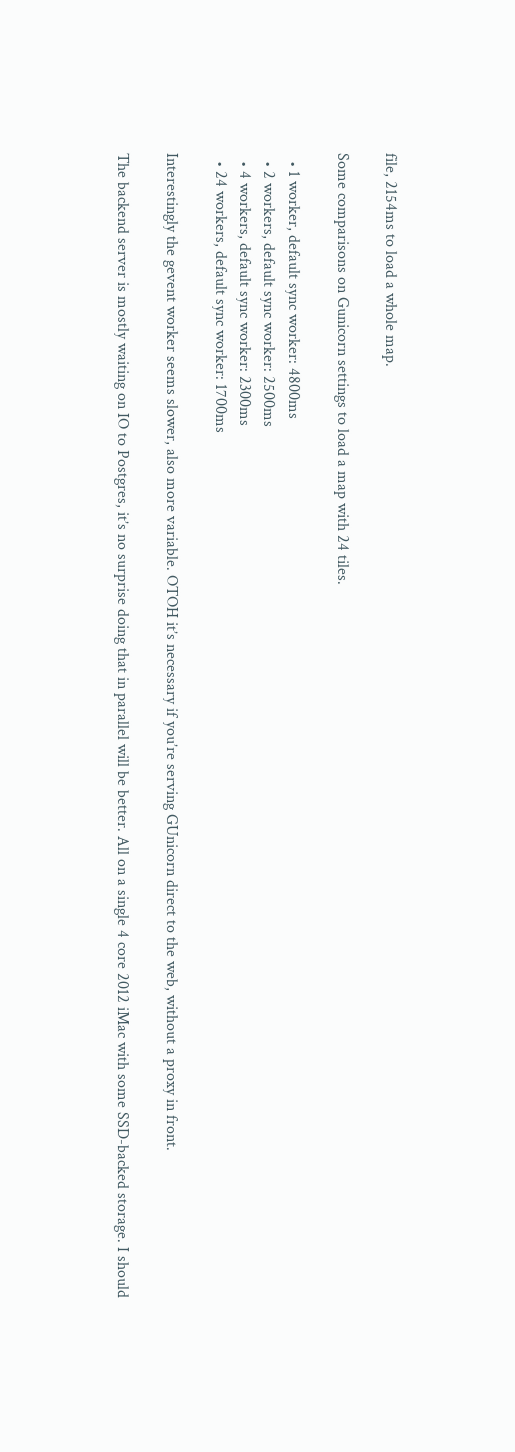file, 2154ms to load a whole map.

Some comparisons on Gunicorn settings to load a map with 24 tiles.

  • 1 worker, default sync worker: 4800ms
  • 2 workers, default sync worker: 2500ms
  • 4 workers, default sync worker: 2300ms
  • 24 workers, default sync worker: 1700ms

Interestingly the gevent worker seems slower, also more variable. OTOH it’s necessary if you’re serving GUnicorn direct to the web, without a proxy in front.

The backend server is mostly waiting on IO to Postgres, it’s no surprise doing that in parallel will be better. All on a single 4 core 2012 iMac with some SSD-backed storage. I should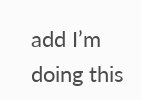add I’m doing this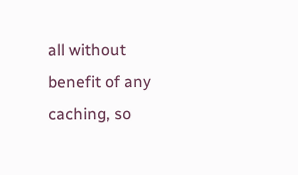all without benefit of any caching, so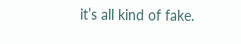it’s all kind of fake.